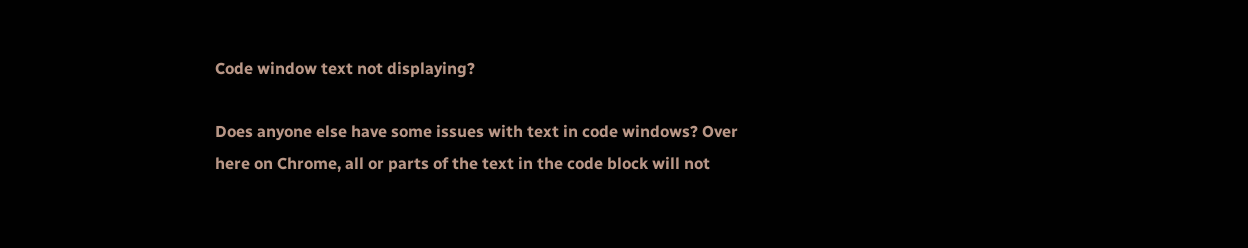Code window text not displaying?

Does anyone else have some issues with text in code windows? Over here on Chrome, all or parts of the text in the code block will not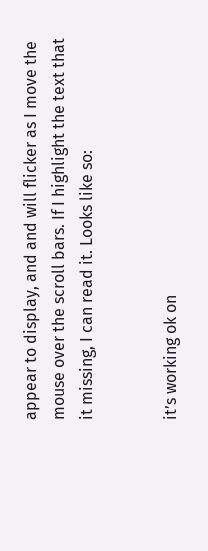appear to display, and and will flicker as I move the mouse over the scroll bars. If I highlight the text that it missing, I can read it. Looks like so:


it’s working ok on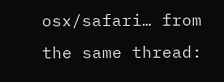osx/safari… from the same thread: